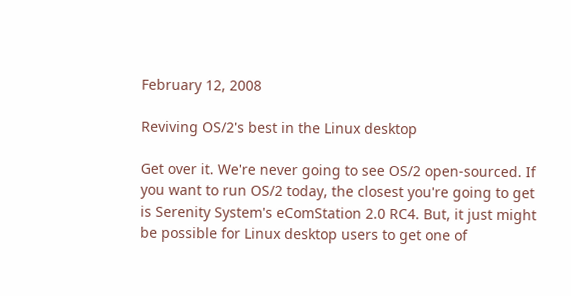February 12, 2008

Reviving OS/2's best in the Linux desktop

Get over it. We're never going to see OS/2 open-sourced. If you want to run OS/2 today, the closest you're going to get is Serenity System's eComStation 2.0 RC4. But, it just might be possible for Linux desktop users to get one of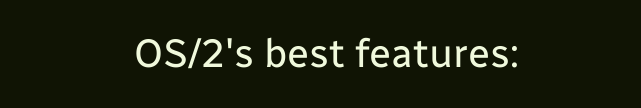OS/2's best features: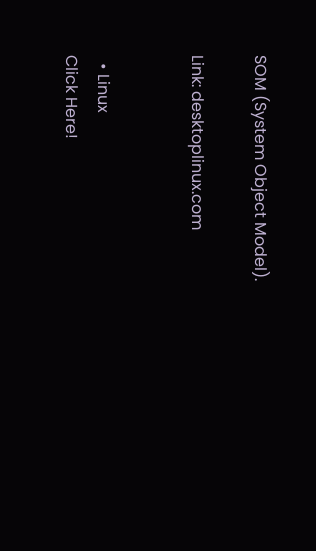SOM (System Object Model).

Link: desktoplinux.com


  • Linux
Click Here!